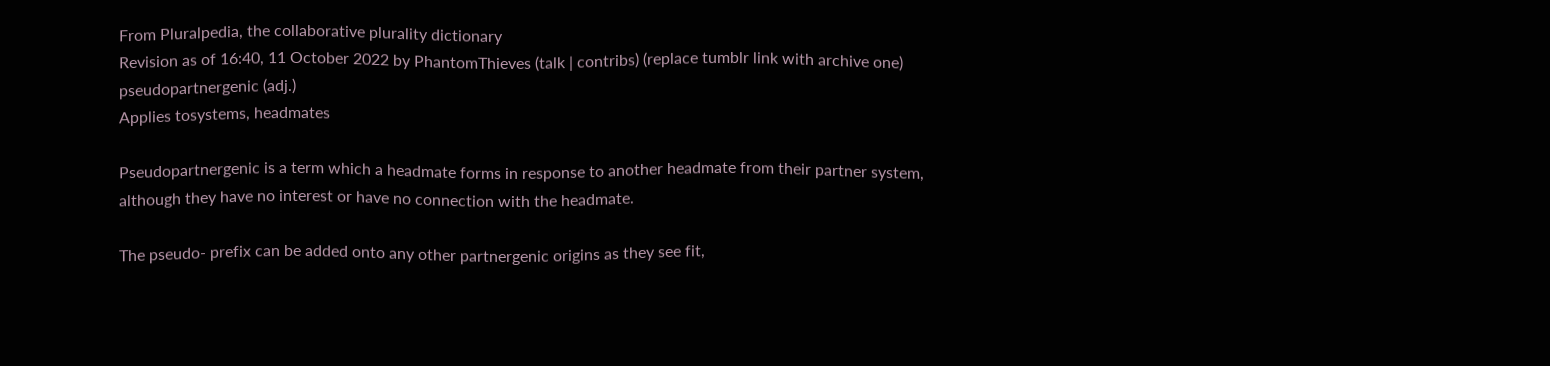From Pluralpedia, the collaborative plurality dictionary
Revision as of 16:40, 11 October 2022 by PhantomThieves (talk | contribs) (replace tumblr link with archive one)
pseudopartnergenic (adj.)
Applies tosystems, headmates

Pseudopartnergenic is a term which a headmate forms in response to another headmate from their partner system, although they have no interest or have no connection with the headmate.

The pseudo- prefix can be added onto any other partnergenic origins as they see fit,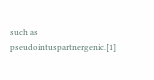such as pseudointuspartnergenic.[1]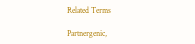Related Terms

Partnergenic,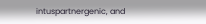intuspartnergenic, and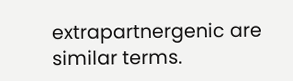extrapartnergenic are similar terms.